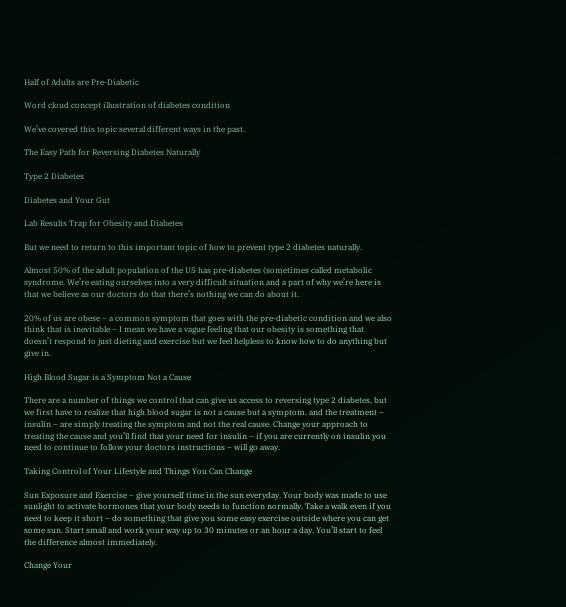Half of Adults are Pre-Diabetic

Word cloud concept illustration of diabetes condition

We’ve covered this topic several different ways in the past.

The Easy Path for Reversing Diabetes Naturally

Type 2 Diabetes

Diabetes and Your Gut

Lab Results Trap for Obesity and Diabetes

But we need to return to this important topic of how to prevent type 2 diabetes naturally.

Almost 50% of the adult population of the US has pre-diabetes (sometimes called metabolic syndrome. We’re eating ourselves into a very difficult situation and a part of why we’re here is that we believe as our doctors do that there’s nothing we can do about it.

20% of us are obese – a common symptom that goes with the pre-diabetic condition and we also think that is inevitable – I mean we have a vague feeling that our obesity is something that doesn’t respond to just dieting and exercise but we feel helpless to know how to do anything but give in.

High Blood Sugar is a Symptom Not a Cause

There are a number of things we control that can give us access to reversing type 2 diabetes, but we first have to realize that high blood sugar is not a cause but a symptom. and the treatment – insulin – are simply treating the symptom and not the real cause. Change your approach to treating the cause and you’ll find that your need for insulin – if you are currently on insulin you need to continue to follow your doctors instructions – will go away.

Taking Control of Your Lifestyle and Things You Can Change

Sun Exposure and Exercise – give yourself time in the sun everyday. Your body was made to use sunlight to activate hormones that your body needs to function normally. Take a walk even if you need to keep it short – do something that give you some easy exercise outside where you can get some sun. Start small and work your way up to 30 minutes or an hour a day. You’ll start to feel the difference almost immediately.

Change Your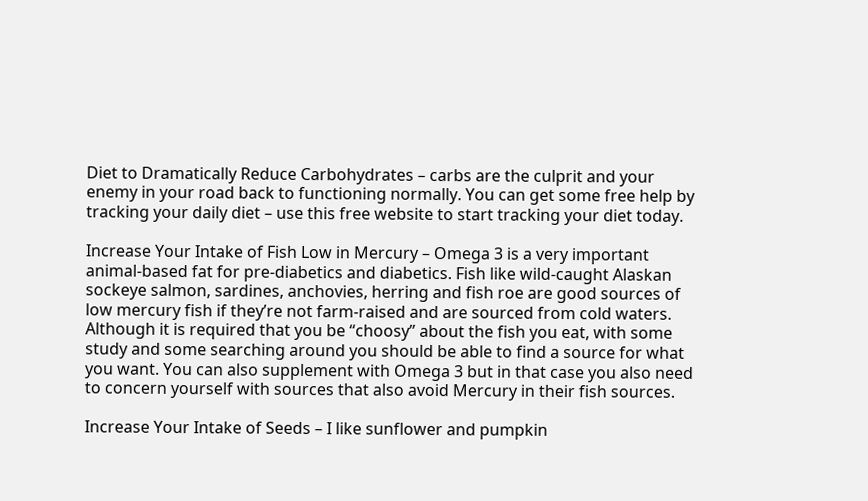Diet to Dramatically Reduce Carbohydrates – carbs are the culprit and your enemy in your road back to functioning normally. You can get some free help by tracking your daily diet – use this free website to start tracking your diet today.

Increase Your Intake of Fish Low in Mercury – Omega 3 is a very important animal-based fat for pre-diabetics and diabetics. Fish like wild-caught Alaskan sockeye salmon, sardines, anchovies, herring and fish roe are good sources of low mercury fish if they’re not farm-raised and are sourced from cold waters. Although it is required that you be “choosy” about the fish you eat, with some study and some searching around you should be able to find a source for what you want. You can also supplement with Omega 3 but in that case you also need to concern yourself with sources that also avoid Mercury in their fish sources.

Increase Your Intake of Seeds – I like sunflower and pumpkin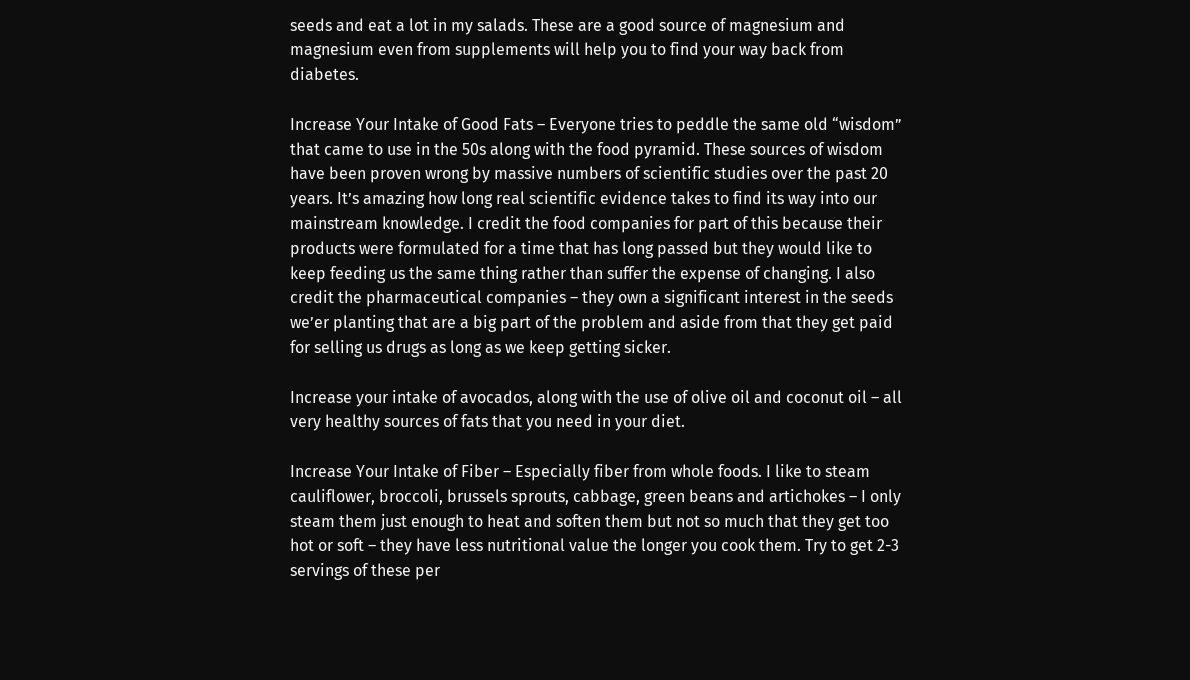seeds and eat a lot in my salads. These are a good source of magnesium and magnesium even from supplements will help you to find your way back from diabetes.

Increase Your Intake of Good Fats – Everyone tries to peddle the same old “wisdom” that came to use in the 50s along with the food pyramid. These sources of wisdom have been proven wrong by massive numbers of scientific studies over the past 20 years. It’s amazing how long real scientific evidence takes to find its way into our mainstream knowledge. I credit the food companies for part of this because their products were formulated for a time that has long passed but they would like to keep feeding us the same thing rather than suffer the expense of changing. I also credit the pharmaceutical companies – they own a significant interest in the seeds we’er planting that are a big part of the problem and aside from that they get paid for selling us drugs as long as we keep getting sicker.

Increase your intake of avocados, along with the use of olive oil and coconut oil – all very healthy sources of fats that you need in your diet.

Increase Your Intake of Fiber – Especially fiber from whole foods. I like to steam cauliflower, broccoli, brussels sprouts, cabbage, green beans and artichokes – I only steam them just enough to heat and soften them but not so much that they get too hot or soft – they have less nutritional value the longer you cook them. Try to get 2-3 servings of these per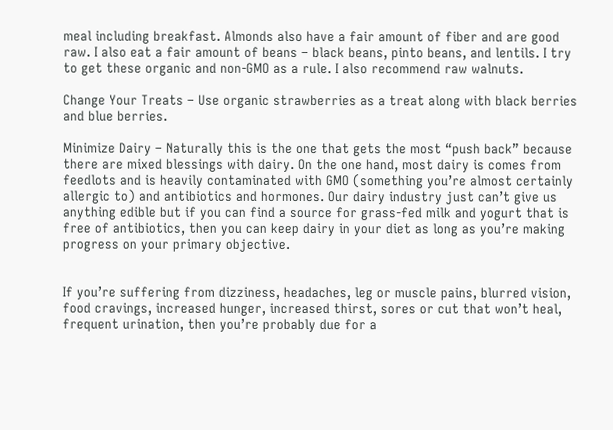meal including breakfast. Almonds also have a fair amount of fiber and are good raw. I also eat a fair amount of beans – black beans, pinto beans, and lentils. I try to get these organic and non-GMO as a rule. I also recommend raw walnuts.

Change Your Treats – Use organic strawberries as a treat along with black berries and blue berries.

Minimize Dairy – Naturally this is the one that gets the most “push back” because there are mixed blessings with dairy. On the one hand, most dairy is comes from feedlots and is heavily contaminated with GMO (something you’re almost certainly allergic to) and antibiotics and hormones. Our dairy industry just can’t give us anything edible but if you can find a source for grass-fed milk and yogurt that is free of antibiotics, then you can keep dairy in your diet as long as you’re making progress on your primary objective.


If you’re suffering from dizziness, headaches, leg or muscle pains, blurred vision, food cravings, increased hunger, increased thirst, sores or cut that won’t heal, frequent urination, then you’re probably due for a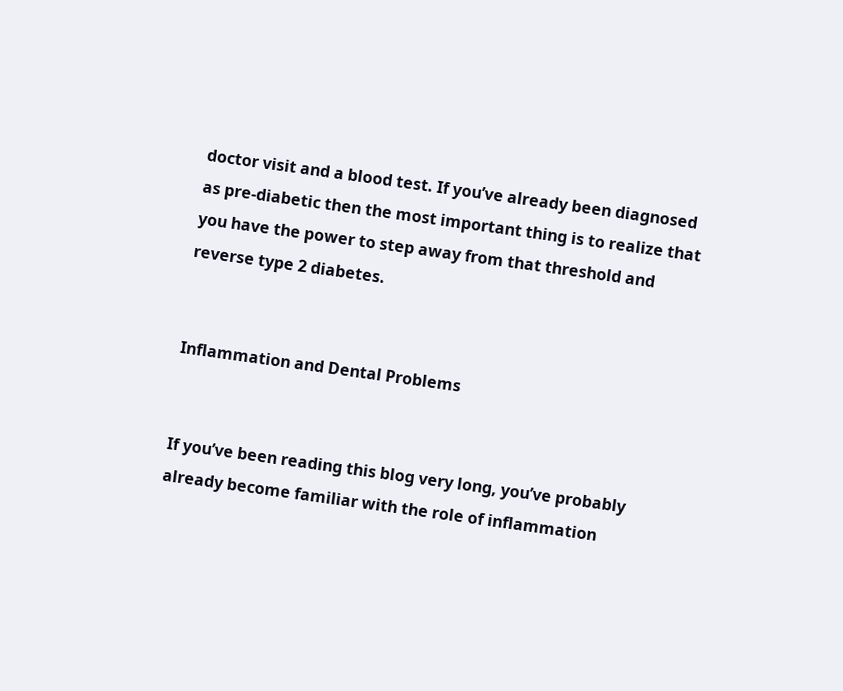doctor visit and a blood test. If you’ve already been diagnosed as pre-diabetic then the most important thing is to realize that you have the power to step away from that threshold and reverse type 2 diabetes.


Inflammation and Dental Problems


If you’ve been reading this blog very long, you’ve probably already become familiar with the role of inflammation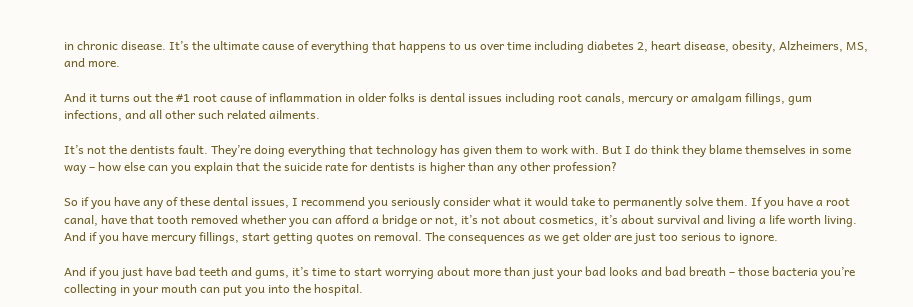in chronic disease. It’s the ultimate cause of everything that happens to us over time including diabetes 2, heart disease, obesity, Alzheimers, MS, and more.

And it turns out the #1 root cause of inflammation in older folks is dental issues including root canals, mercury or amalgam fillings, gum infections, and all other such related ailments.

It’s not the dentists fault. They’re doing everything that technology has given them to work with. But I do think they blame themselves in some way – how else can you explain that the suicide rate for dentists is higher than any other profession?

So if you have any of these dental issues, I recommend you seriously consider what it would take to permanently solve them. If you have a root canal, have that tooth removed whether you can afford a bridge or not, it’s not about cosmetics, it’s about survival and living a life worth living. And if you have mercury fillings, start getting quotes on removal. The consequences as we get older are just too serious to ignore.

And if you just have bad teeth and gums, it’s time to start worrying about more than just your bad looks and bad breath – those bacteria you’re collecting in your mouth can put you into the hospital.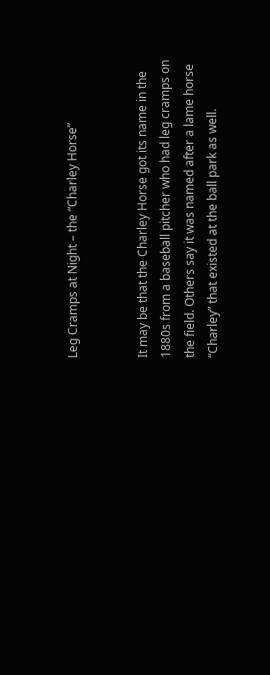Leg Cramps at Night – the “Charley Horse”


It may be that the Charley Horse got its name in the 1880s from a baseball pitcher who had leg cramps on the field. Others say it was named after a lame horse “Charley” that existed at the ball park as well.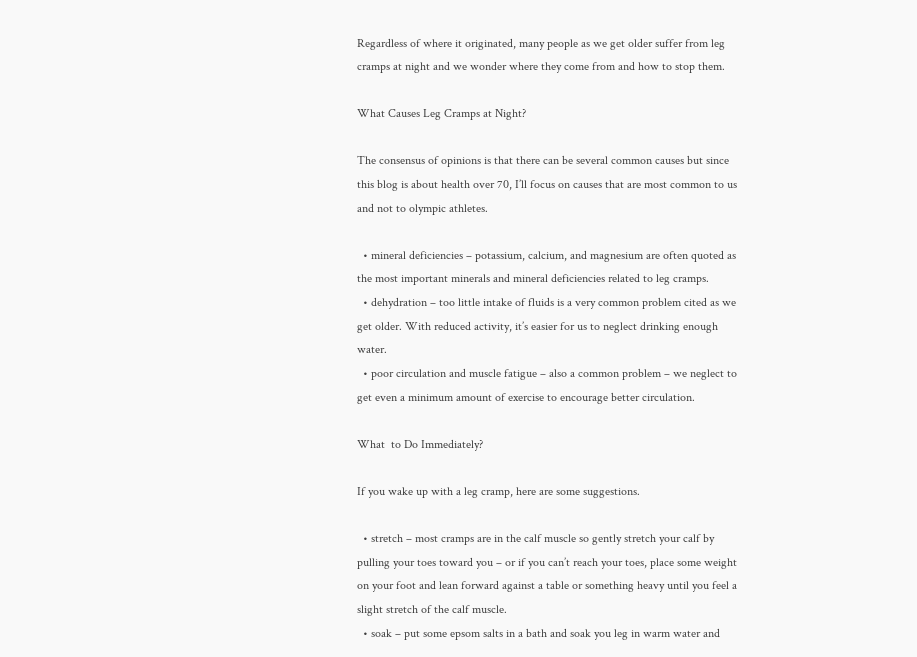Regardless of where it originated, many people as we get older suffer from leg cramps at night and we wonder where they come from and how to stop them.

What Causes Leg Cramps at Night?

The consensus of opinions is that there can be several common causes but since this blog is about health over 70, I’ll focus on causes that are most common to us and not to olympic athletes.

  • mineral deficiencies – potassium, calcium, and magnesium are often quoted as the most important minerals and mineral deficiencies related to leg cramps.
  • dehydration – too little intake of fluids is a very common problem cited as we get older. With reduced activity, it’s easier for us to neglect drinking enough water.
  • poor circulation and muscle fatigue – also a common problem – we neglect to get even a minimum amount of exercise to encourage better circulation.

What  to Do Immediately?

If you wake up with a leg cramp, here are some suggestions.

  • stretch – most cramps are in the calf muscle so gently stretch your calf by pulling your toes toward you – or if you can’t reach your toes, place some weight on your foot and lean forward against a table or something heavy until you feel a slight stretch of the calf muscle.
  • soak – put some epsom salts in a bath and soak you leg in warm water and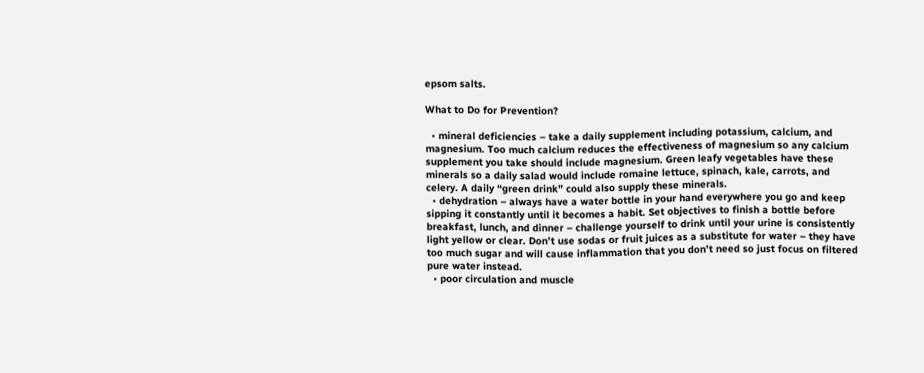epsom salts.

What to Do for Prevention?

  • mineral deficiencies – take a daily supplement including potassium, calcium, and magnesium. Too much calcium reduces the effectiveness of magnesium so any calcium supplement you take should include magnesium. Green leafy vegetables have these minerals so a daily salad would include romaine lettuce, spinach, kale, carrots, and celery. A daily “green drink” could also supply these minerals.
  • dehydration – always have a water bottle in your hand everywhere you go and keep sipping it constantly until it becomes a habit. Set objectives to finish a bottle before breakfast, lunch, and dinner – challenge yourself to drink until your urine is consistently light yellow or clear. Don’t use sodas or fruit juices as a substitute for water – they have too much sugar and will cause inflammation that you don’t need so just focus on filtered pure water instead.
  • poor circulation and muscle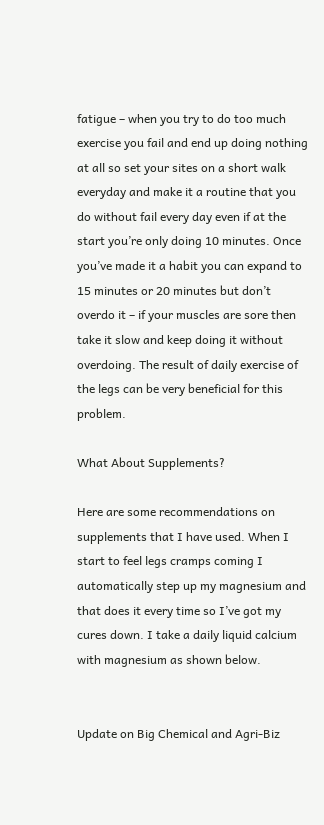fatigue – when you try to do too much exercise you fail and end up doing nothing at all so set your sites on a short walk everyday and make it a routine that you do without fail every day even if at the start you’re only doing 10 minutes. Once you’ve made it a habit you can expand to 15 minutes or 20 minutes but don’t overdo it – if your muscles are sore then take it slow and keep doing it without overdoing. The result of daily exercise of the legs can be very beneficial for this problem.

What About Supplements?

Here are some recommendations on supplements that I have used. When I start to feel legs cramps coming I automatically step up my magnesium and that does it every time so I’ve got my cures down. I take a daily liquid calcium with magnesium as shown below.


Update on Big Chemical and Agri-Biz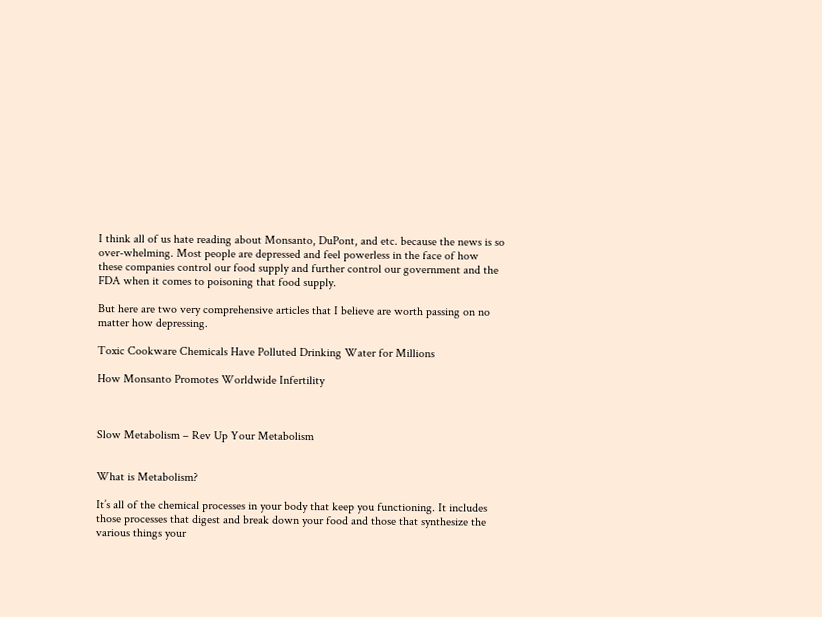I think all of us hate reading about Monsanto, DuPont, and etc. because the news is so over-whelming. Most people are depressed and feel powerless in the face of how these companies control our food supply and further control our government and the FDA when it comes to poisoning that food supply.

But here are two very comprehensive articles that I believe are worth passing on no matter how depressing.

Toxic Cookware Chemicals Have Polluted Drinking Water for Millions

How Monsanto Promotes Worldwide Infertility



Slow Metabolism – Rev Up Your Metabolism


What is Metabolism?

It’s all of the chemical processes in your body that keep you functioning. It includes those processes that digest and break down your food and those that synthesize the various things your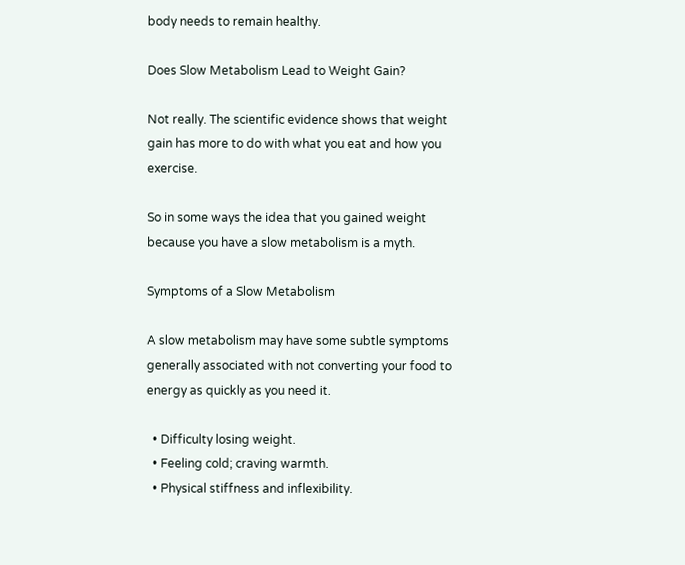body needs to remain healthy.

Does Slow Metabolism Lead to Weight Gain?

Not really. The scientific evidence shows that weight gain has more to do with what you eat and how you exercise.

So in some ways the idea that you gained weight because you have a slow metabolism is a myth.

Symptoms of a Slow Metabolism

A slow metabolism may have some subtle symptoms generally associated with not converting your food to energy as quickly as you need it.

  • Difficulty losing weight.
  • Feeling cold; craving warmth.
  • Physical stiffness and inflexibility.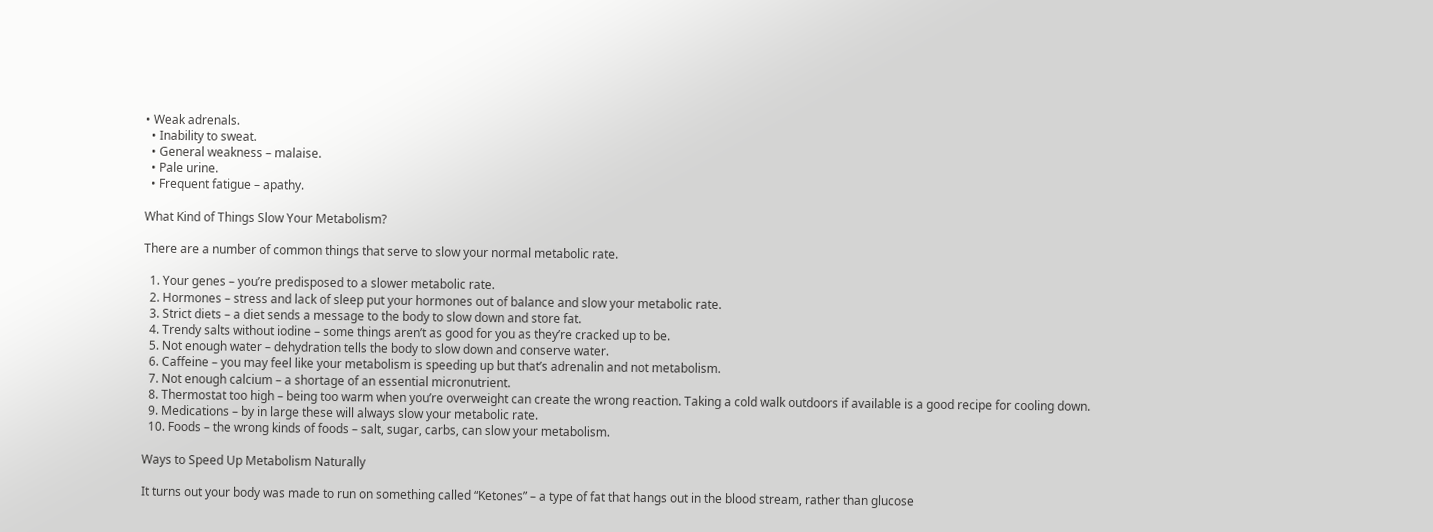• Weak adrenals.
  • Inability to sweat.
  • General weakness – malaise.
  • Pale urine.
  • Frequent fatigue – apathy.

What Kind of Things Slow Your Metabolism?

There are a number of common things that serve to slow your normal metabolic rate.

  1. Your genes – you’re predisposed to a slower metabolic rate.
  2. Hormones – stress and lack of sleep put your hormones out of balance and slow your metabolic rate.
  3. Strict diets – a diet sends a message to the body to slow down and store fat.
  4. Trendy salts without iodine – some things aren’t as good for you as they’re cracked up to be.
  5. Not enough water – dehydration tells the body to slow down and conserve water.
  6. Caffeine – you may feel like your metabolism is speeding up but that’s adrenalin and not metabolism.
  7. Not enough calcium – a shortage of an essential micronutrient.
  8. Thermostat too high – being too warm when you’re overweight can create the wrong reaction. Taking a cold walk outdoors if available is a good recipe for cooling down.
  9. Medications – by in large these will always slow your metabolic rate.
  10. Foods – the wrong kinds of foods – salt, sugar, carbs, can slow your metabolism.

Ways to Speed Up Metabolism Naturally

It turns out your body was made to run on something called “Ketones” – a type of fat that hangs out in the blood stream, rather than glucose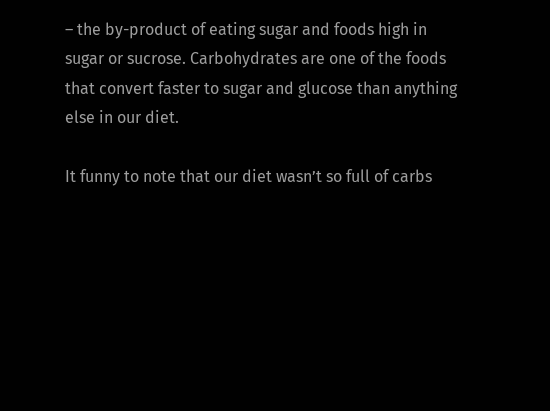– the by-product of eating sugar and foods high in sugar or sucrose. Carbohydrates are one of the foods that convert faster to sugar and glucose than anything else in our diet.

It funny to note that our diet wasn’t so full of carbs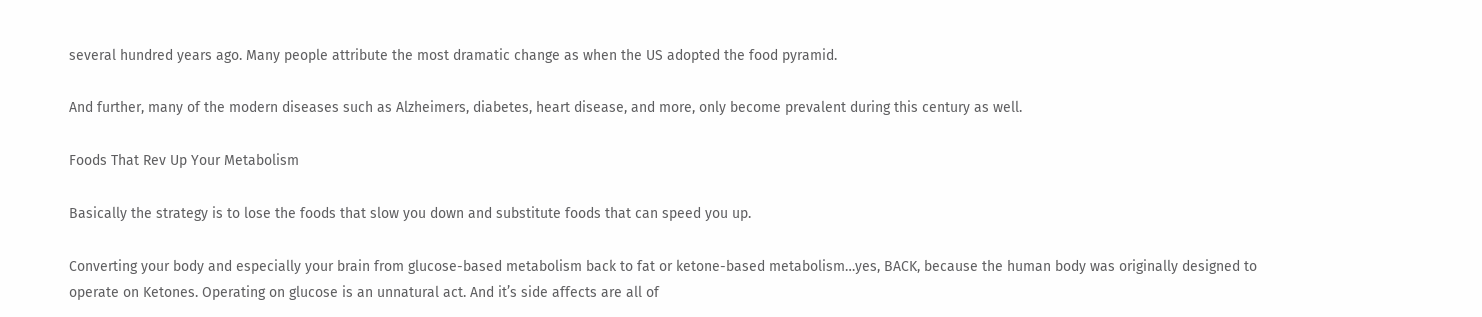several hundred years ago. Many people attribute the most dramatic change as when the US adopted the food pyramid.

And further, many of the modern diseases such as Alzheimers, diabetes, heart disease, and more, only become prevalent during this century as well.

Foods That Rev Up Your Metabolism

Basically the strategy is to lose the foods that slow you down and substitute foods that can speed you up.

Converting your body and especially your brain from glucose-based metabolism back to fat or ketone-based metabolism…yes, BACK, because the human body was originally designed to operate on Ketones. Operating on glucose is an unnatural act. And it’s side affects are all of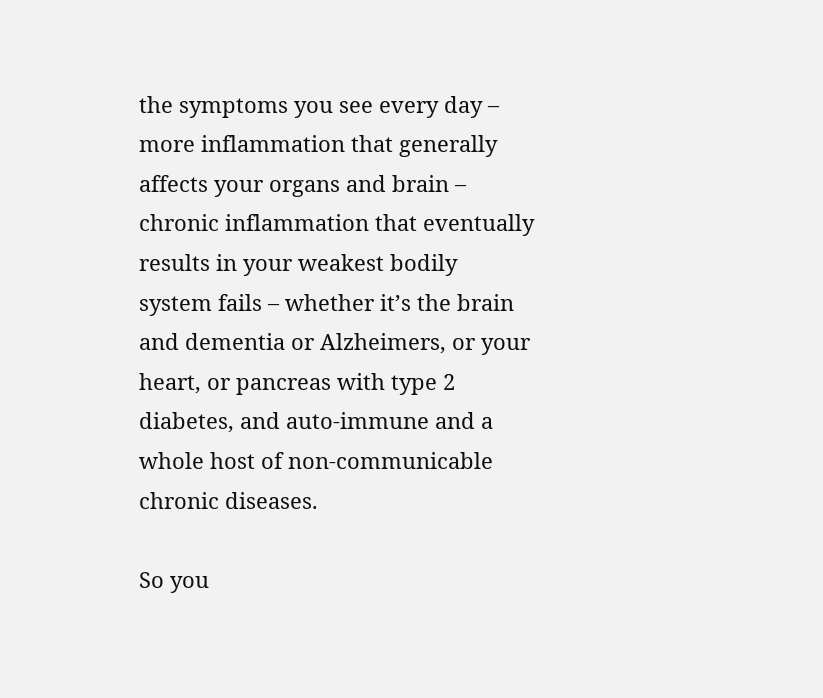the symptoms you see every day – more inflammation that generally affects your organs and brain – chronic inflammation that eventually results in your weakest bodily system fails – whether it’s the brain and dementia or Alzheimers, or your heart, or pancreas with type 2 diabetes, and auto-immune and a whole host of non-communicable chronic diseases.

So you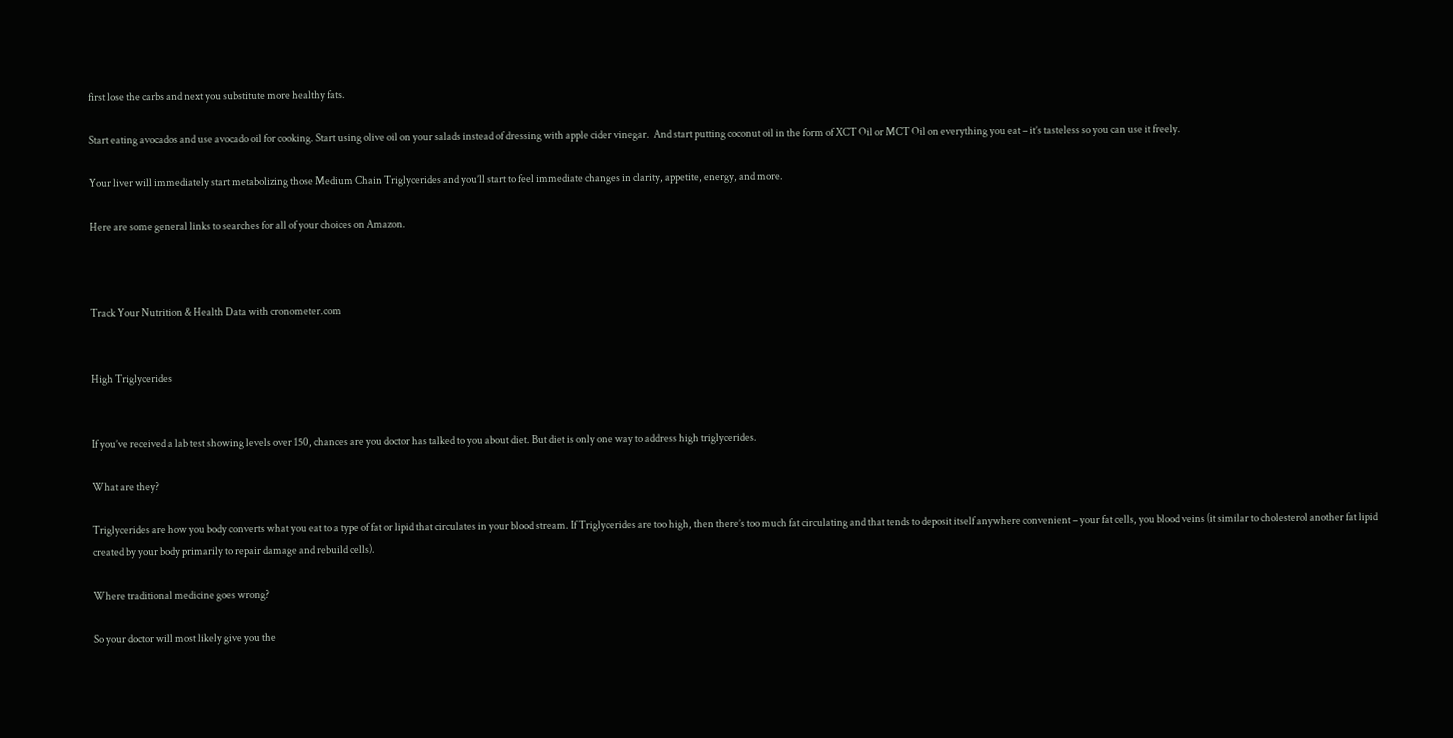first lose the carbs and next you substitute more healthy fats.

Start eating avocados and use avocado oil for cooking. Start using olive oil on your salads instead of dressing with apple cider vinegar.  And start putting coconut oil in the form of XCT Oil or MCT Oil on everything you eat – it’s tasteless so you can use it freely.

Your liver will immediately start metabolizing those Medium Chain Triglycerides and you’ll start to feel immediate changes in clarity, appetite, energy, and more.

Here are some general links to searches for all of your choices on Amazon.



Track Your Nutrition & Health Data with cronometer.com


High Triglycerides


If you’ve received a lab test showing levels over 150, chances are you doctor has talked to you about diet. But diet is only one way to address high triglycerides.

What are they?

Triglycerides are how you body converts what you eat to a type of fat or lipid that circulates in your blood stream. If Triglycerides are too high, then there’s too much fat circulating and that tends to deposit itself anywhere convenient – your fat cells, you blood veins (it similar to cholesterol another fat lipid created by your body primarily to repair damage and rebuild cells).

Where traditional medicine goes wrong?

So your doctor will most likely give you the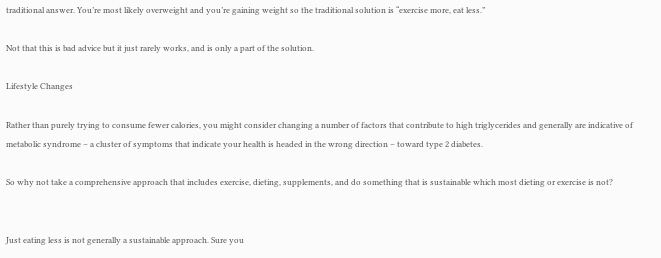traditional answer. You’re most likely overweight and you’re gaining weight so the traditional solution is “exercise more, eat less.”

Not that this is bad advice but it just rarely works, and is only a part of the solution.

Lifestyle Changes

Rather than purely trying to consume fewer calories, you might consider changing a number of factors that contribute to high triglycerides and generally are indicative of metabolic syndrome – a cluster of symptoms that indicate your health is headed in the wrong direction – toward type 2 diabetes.

So why not take a comprehensive approach that includes exercise, dieting, supplements, and do something that is sustainable which most dieting or exercise is not?


Just eating less is not generally a sustainable approach. Sure you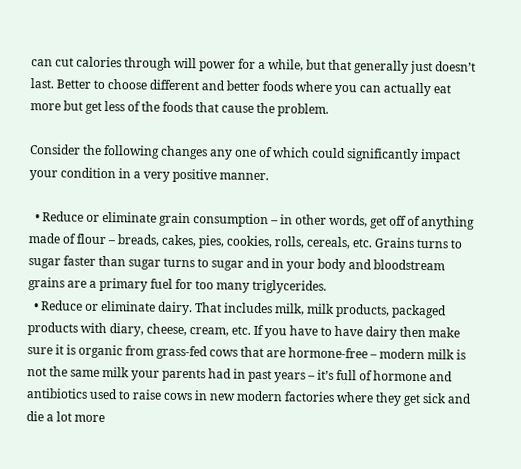can cut calories through will power for a while, but that generally just doesn’t last. Better to choose different and better foods where you can actually eat more but get less of the foods that cause the problem.

Consider the following changes any one of which could significantly impact your condition in a very positive manner.

  • Reduce or eliminate grain consumption – in other words, get off of anything made of flour – breads, cakes, pies, cookies, rolls, cereals, etc. Grains turns to sugar faster than sugar turns to sugar and in your body and bloodstream grains are a primary fuel for too many triglycerides.
  • Reduce or eliminate dairy. That includes milk, milk products, packaged products with diary, cheese, cream, etc. If you have to have dairy then make sure it is organic from grass-fed cows that are hormone-free – modern milk is not the same milk your parents had in past years – it’s full of hormone and antibiotics used to raise cows in new modern factories where they get sick and die a lot more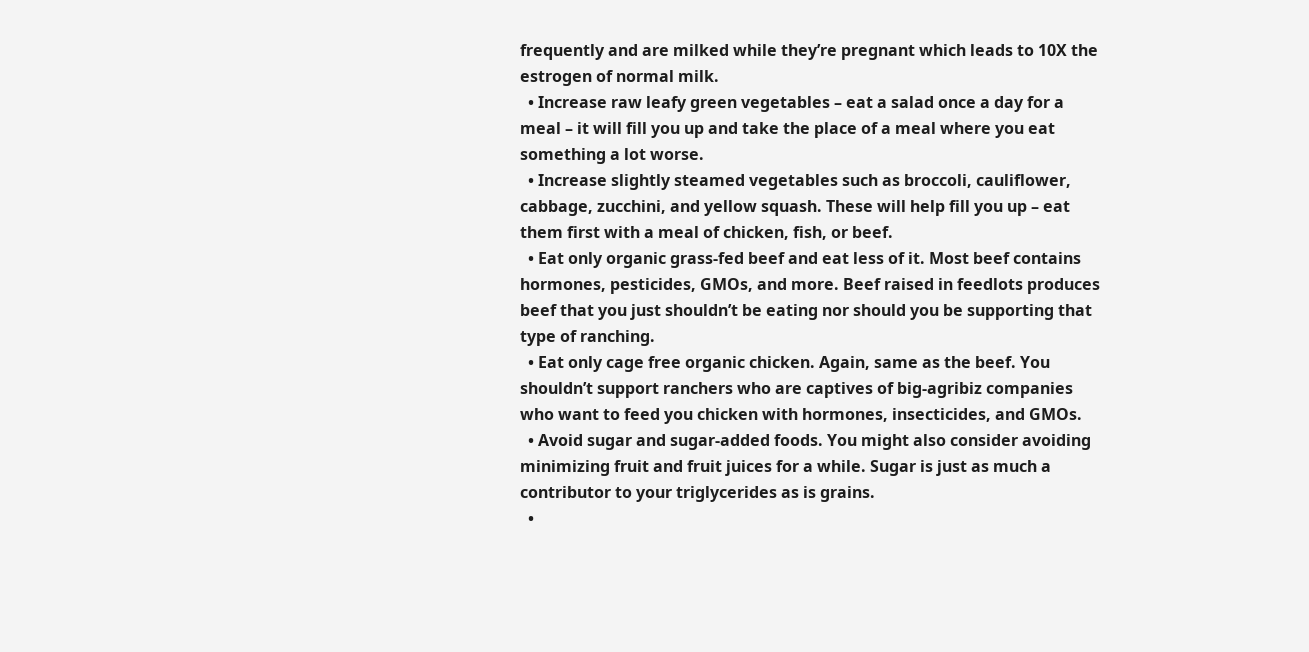frequently and are milked while they’re pregnant which leads to 10X the estrogen of normal milk.
  • Increase raw leafy green vegetables – eat a salad once a day for a meal – it will fill you up and take the place of a meal where you eat something a lot worse.
  • Increase slightly steamed vegetables such as broccoli, cauliflower, cabbage, zucchini, and yellow squash. These will help fill you up – eat them first with a meal of chicken, fish, or beef.
  • Eat only organic grass-fed beef and eat less of it. Most beef contains hormones, pesticides, GMOs, and more. Beef raised in feedlots produces beef that you just shouldn’t be eating nor should you be supporting that type of ranching.
  • Eat only cage free organic chicken. Again, same as the beef. You shouldn’t support ranchers who are captives of big-agribiz companies who want to feed you chicken with hormones, insecticides, and GMOs.
  • Avoid sugar and sugar-added foods. You might also consider avoiding minimizing fruit and fruit juices for a while. Sugar is just as much a contributor to your triglycerides as is grains.
  •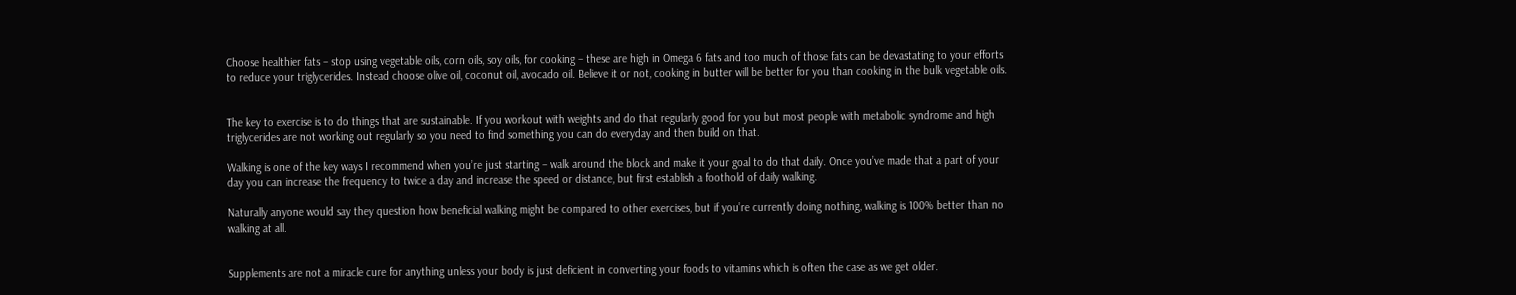Choose healthier fats – stop using vegetable oils, corn oils, soy oils, for cooking – these are high in Omega 6 fats and too much of those fats can be devastating to your efforts to reduce your triglycerides. Instead choose olive oil, coconut oil, avocado oil. Believe it or not, cooking in butter will be better for you than cooking in the bulk vegetable oils.


The key to exercise is to do things that are sustainable. If you workout with weights and do that regularly good for you but most people with metabolic syndrome and high triglycerides are not working out regularly so you need to find something you can do everyday and then build on that.

Walking is one of the key ways I recommend when you’re just starting – walk around the block and make it your goal to do that daily. Once you’ve made that a part of your day you can increase the frequency to twice a day and increase the speed or distance, but first establish a foothold of daily walking.

Naturally anyone would say they question how beneficial walking might be compared to other exercises, but if you’re currently doing nothing, walking is 100% better than no walking at all.


Supplements are not a miracle cure for anything unless your body is just deficient in converting your foods to vitamins which is often the case as we get older.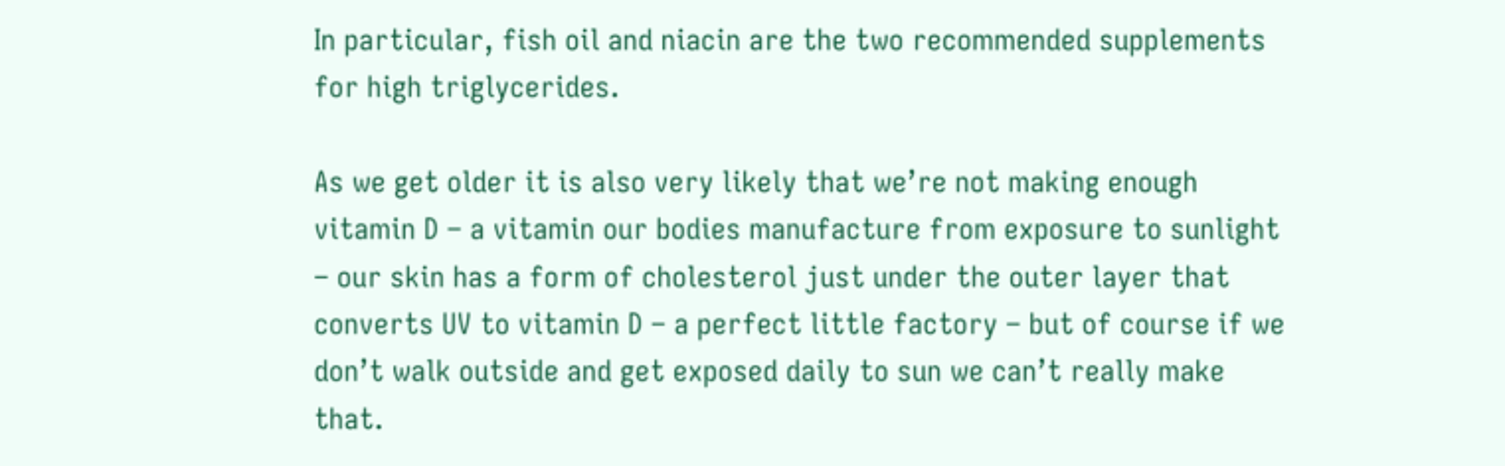In particular, fish oil and niacin are the two recommended supplements for high triglycerides.

As we get older it is also very likely that we’re not making enough vitamin D – a vitamin our bodies manufacture from exposure to sunlight – our skin has a form of cholesterol just under the outer layer that converts UV to vitamin D – a perfect little factory – but of course if we don’t walk outside and get exposed daily to sun we can’t really make that.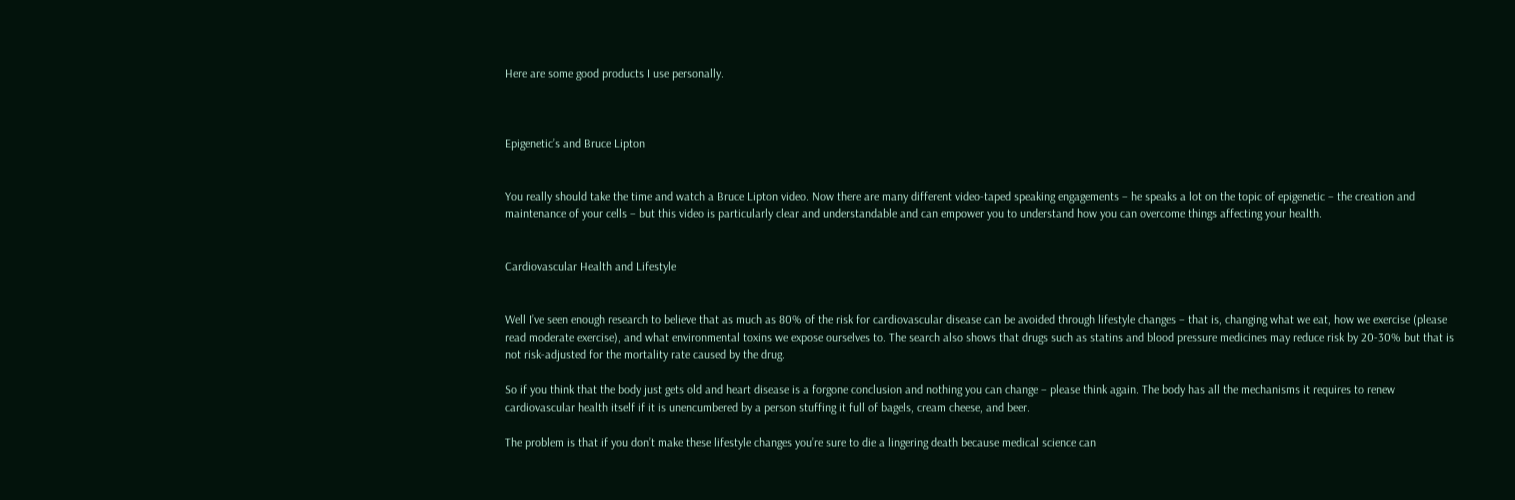Here are some good products I use personally.



Epigenetic’s and Bruce Lipton


You really should take the time and watch a Bruce Lipton video. Now there are many different video-taped speaking engagements – he speaks a lot on the topic of epigenetic – the creation and maintenance of your cells – but this video is particularly clear and understandable and can empower you to understand how you can overcome things affecting your health.


Cardiovascular Health and Lifestyle


Well I’ve seen enough research to believe that as much as 80% of the risk for cardiovascular disease can be avoided through lifestyle changes – that is, changing what we eat, how we exercise (please read moderate exercise), and what environmental toxins we expose ourselves to. The search also shows that drugs such as statins and blood pressure medicines may reduce risk by 20-30% but that is not risk-adjusted for the mortality rate caused by the drug.

So if you think that the body just gets old and heart disease is a forgone conclusion and nothing you can change – please think again. The body has all the mechanisms it requires to renew cardiovascular health itself if it is unencumbered by a person stuffing it full of bagels, cream cheese, and beer.

The problem is that if you don’t make these lifestyle changes you’re sure to die a lingering death because medical science can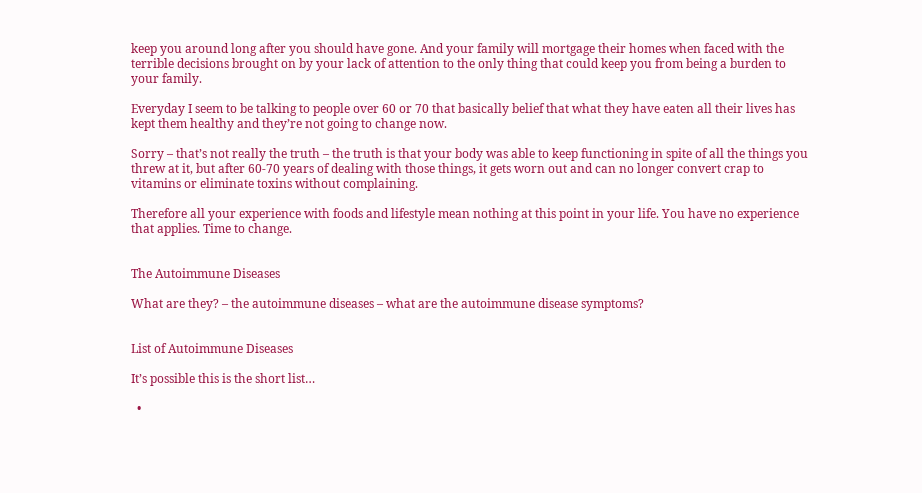keep you around long after you should have gone. And your family will mortgage their homes when faced with the terrible decisions brought on by your lack of attention to the only thing that could keep you from being a burden to your family.

Everyday I seem to be talking to people over 60 or 70 that basically belief that what they have eaten all their lives has kept them healthy and they’re not going to change now.

Sorry – that’s not really the truth – the truth is that your body was able to keep functioning in spite of all the things you threw at it, but after 60-70 years of dealing with those things, it gets worn out and can no longer convert crap to vitamins or eliminate toxins without complaining.

Therefore all your experience with foods and lifestyle mean nothing at this point in your life. You have no experience that applies. Time to change.


The Autoimmune Diseases

What are they? – the autoimmune diseases – what are the autoimmune disease symptoms?


List of Autoimmune Diseases

It’s possible this is the short list…

  •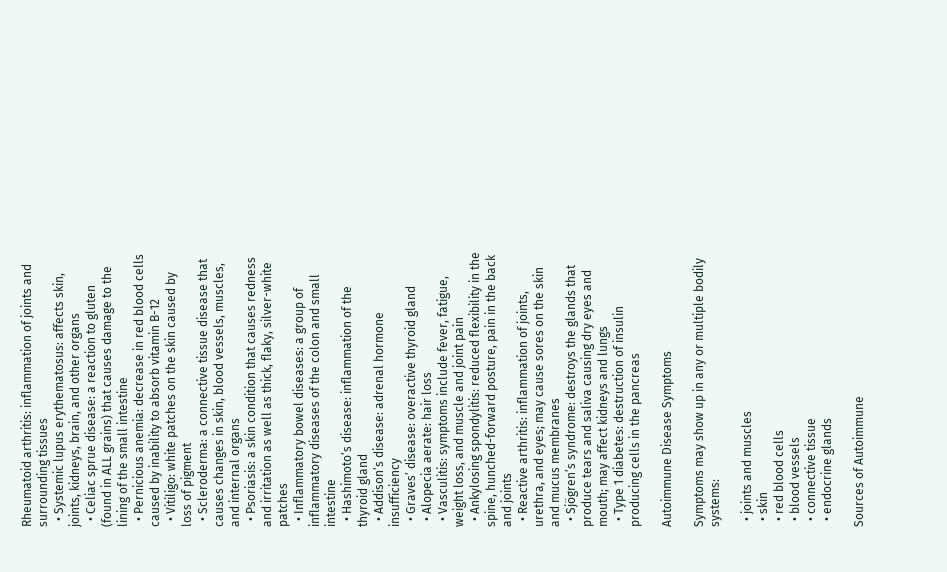Rheumatoid arthritis: inflammation of joints and surrounding tissues
  • Systemic lupus erythematosus: affects skin, joints, kidneys, brain, and other organs
  • Celiac sprue disease: a reaction to gluten (found in ALL grains) that causes damage to the lining of the small intestine
  • Pernicious anemia: decrease in red blood cells caused by inability to absorb vitamin B-12
  • Vitiligo: white patches on the skin caused by loss of pigment
  • Scleroderma: a connective tissue disease that causes changes in skin, blood vessels, muscles, and internal organs
  • Psoriasis: a skin condition that causes redness and irritation as well as thick, flaky, silver-white patches
  • Inflammatory bowel diseases: a group of inflammatory diseases of the colon and small intestine
  • Hashimoto’s disease: inflammation of the thyroid gland
  • Addison’s disease: adrenal hormone insufficiency
  • Graves’ disease: overactive thyroid gland
  • Alopecia aerate: hair loss
  • Vasculitis: symptoms include fever, fatigue, weight loss, and muscle and joint pain
  • Ankylosing spondylitis: reduced flexibility in the spine, hunched-forward posture, pain in the back and joints
  • Reactive arthritis: inflammation of joints, urethra, and eyes; may cause sores on the skin and mucus membranes
  • Sjögren’s syndrome: destroys the glands that produce tears and saliva causing dry eyes and mouth; may affect kidneys and lungs
  • Type 1 diabetes: destruction of insulin producing cells in the pancreas

Autoimmune Disease Symptoms

Symptoms may show up in any or multiple bodily systems:

  • joints and muscles
  • skin
  • red blood cells
  • blood vessels
  • connective tissue
  • endocrine glands

Sources of Autoimmune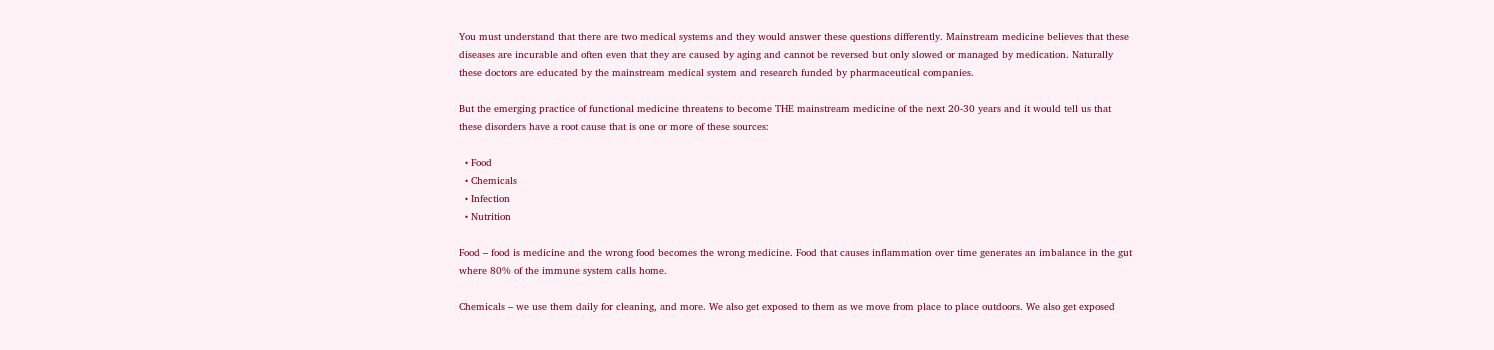You must understand that there are two medical systems and they would answer these questions differently. Mainstream medicine believes that these diseases are incurable and often even that they are caused by aging and cannot be reversed but only slowed or managed by medication. Naturally these doctors are educated by the mainstream medical system and research funded by pharmaceutical companies.

But the emerging practice of functional medicine threatens to become THE mainstream medicine of the next 20-30 years and it would tell us that these disorders have a root cause that is one or more of these sources:

  • Food
  • Chemicals
  • Infection
  • Nutrition

Food – food is medicine and the wrong food becomes the wrong medicine. Food that causes inflammation over time generates an imbalance in the gut where 80% of the immune system calls home.

Chemicals – we use them daily for cleaning, and more. We also get exposed to them as we move from place to place outdoors. We also get exposed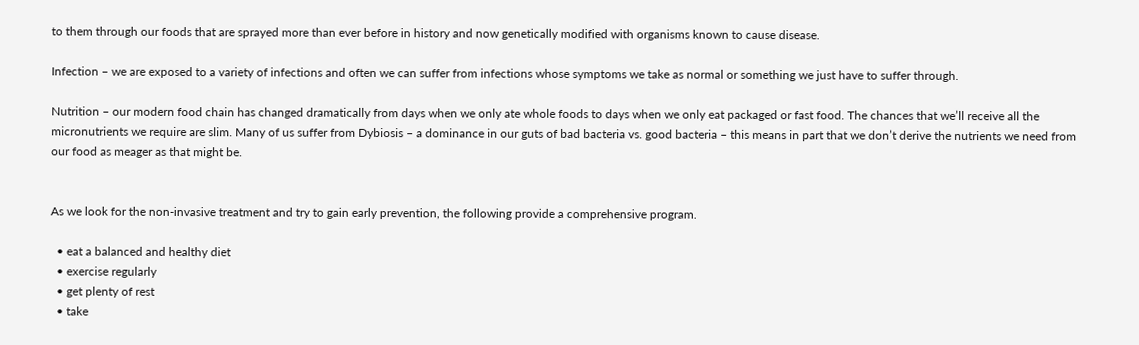to them through our foods that are sprayed more than ever before in history and now genetically modified with organisms known to cause disease.

Infection – we are exposed to a variety of infections and often we can suffer from infections whose symptoms we take as normal or something we just have to suffer through.

Nutrition – our modern food chain has changed dramatically from days when we only ate whole foods to days when we only eat packaged or fast food. The chances that we’ll receive all the micronutrients we require are slim. Many of us suffer from Dybiosis – a dominance in our guts of bad bacteria vs. good bacteria – this means in part that we don’t derive the nutrients we need from our food as meager as that might be.


As we look for the non-invasive treatment and try to gain early prevention, the following provide a comprehensive program.

  • eat a balanced and healthy diet
  • exercise regularly
  • get plenty of rest
  • take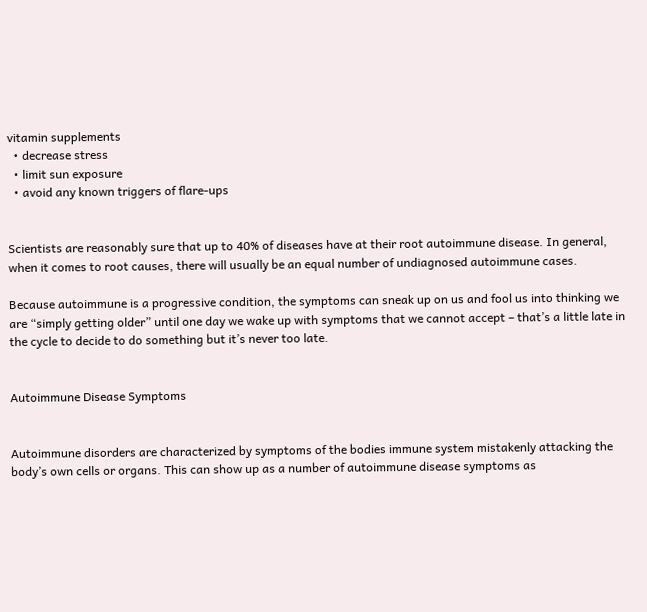vitamin supplements
  • decrease stress
  • limit sun exposure
  • avoid any known triggers of flare-ups


Scientists are reasonably sure that up to 40% of diseases have at their root autoimmune disease. In general, when it comes to root causes, there will usually be an equal number of undiagnosed autoimmune cases.

Because autoimmune is a progressive condition, the symptoms can sneak up on us and fool us into thinking we are “simply getting older” until one day we wake up with symptoms that we cannot accept – that’s a little late in the cycle to decide to do something but it’s never too late.


Autoimmune Disease Symptoms


Autoimmune disorders are characterized by symptoms of the bodies immune system mistakenly attacking the body’s own cells or organs. This can show up as a number of autoimmune disease symptoms as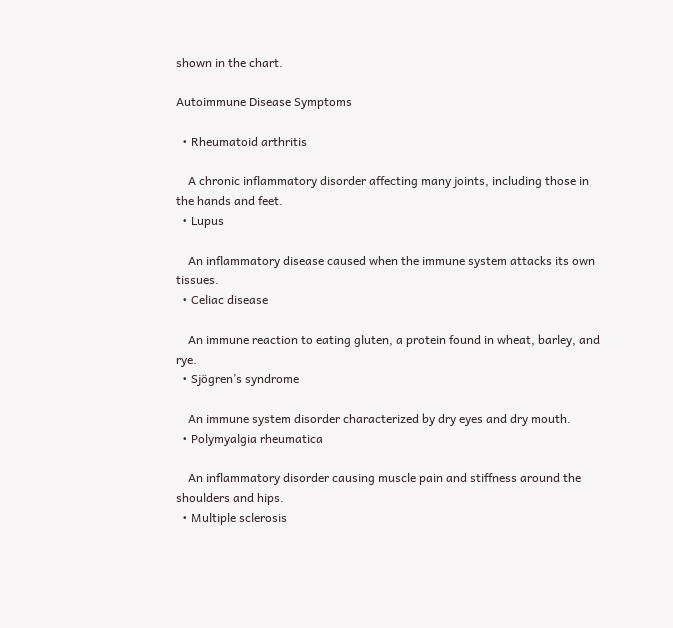shown in the chart.

Autoimmune Disease Symptoms

  • Rheumatoid arthritis

    A chronic inflammatory disorder affecting many joints, including those in the hands and feet.
  • Lupus

    An inflammatory disease caused when the immune system attacks its own tissues.
  • Celiac disease

    An immune reaction to eating gluten, a protein found in wheat, barley, and rye.
  • Sjögren’s syndrome

    An immune system disorder characterized by dry eyes and dry mouth.
  • Polymyalgia rheumatica

    An inflammatory disorder causing muscle pain and stiffness around the shoulders and hips.
  • Multiple sclerosis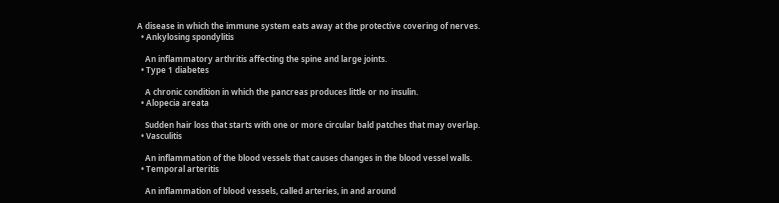A disease in which the immune system eats away at the protective covering of nerves.
  • Ankylosing spondylitis

    An inflammatory arthritis affecting the spine and large joints.
  • Type 1 diabetes

    A chronic condition in which the pancreas produces little or no insulin.
  • Alopecia areata

    Sudden hair loss that starts with one or more circular bald patches that may overlap.
  • Vasculitis

    An inflammation of the blood vessels that causes changes in the blood vessel walls.
  • Temporal arteritis

    An inflammation of blood vessels, called arteries, in and around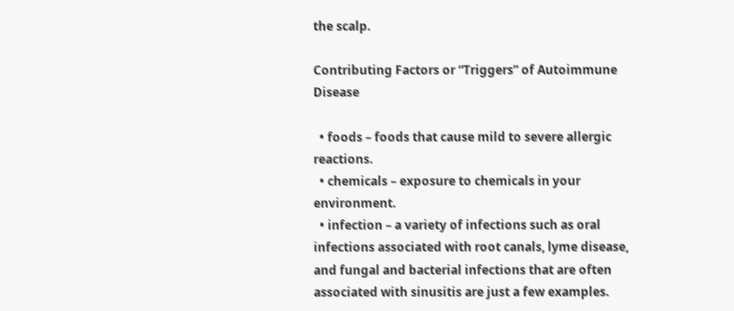the scalp.

Contributing Factors or “Triggers” of Autoimmune Disease

  • foods – foods that cause mild to severe allergic reactions.
  • chemicals – exposure to chemicals in your environment.
  • infection – a variety of infections such as oral infections associated with root canals, lyme disease, and fungal and bacterial infections that are often associated with sinusitis are just a few examples.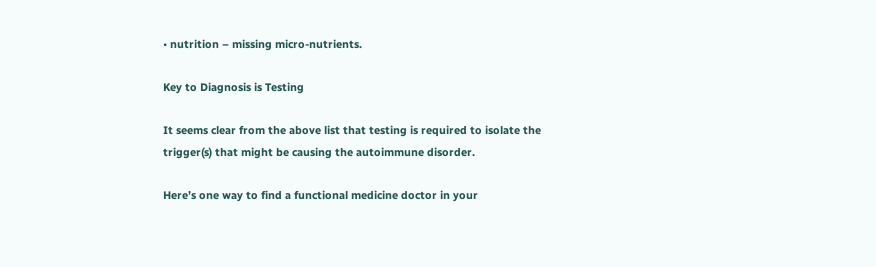• nutrition – missing micro-nutrients.

Key to Diagnosis is Testing

It seems clear from the above list that testing is required to isolate the trigger(s) that might be causing the autoimmune disorder.

Here’s one way to find a functional medicine doctor in your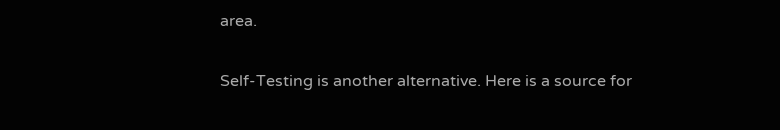area.

Self-Testing is another alternative. Here is a source for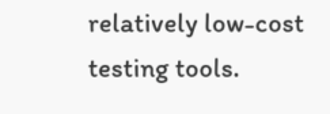relatively low-cost testing tools.